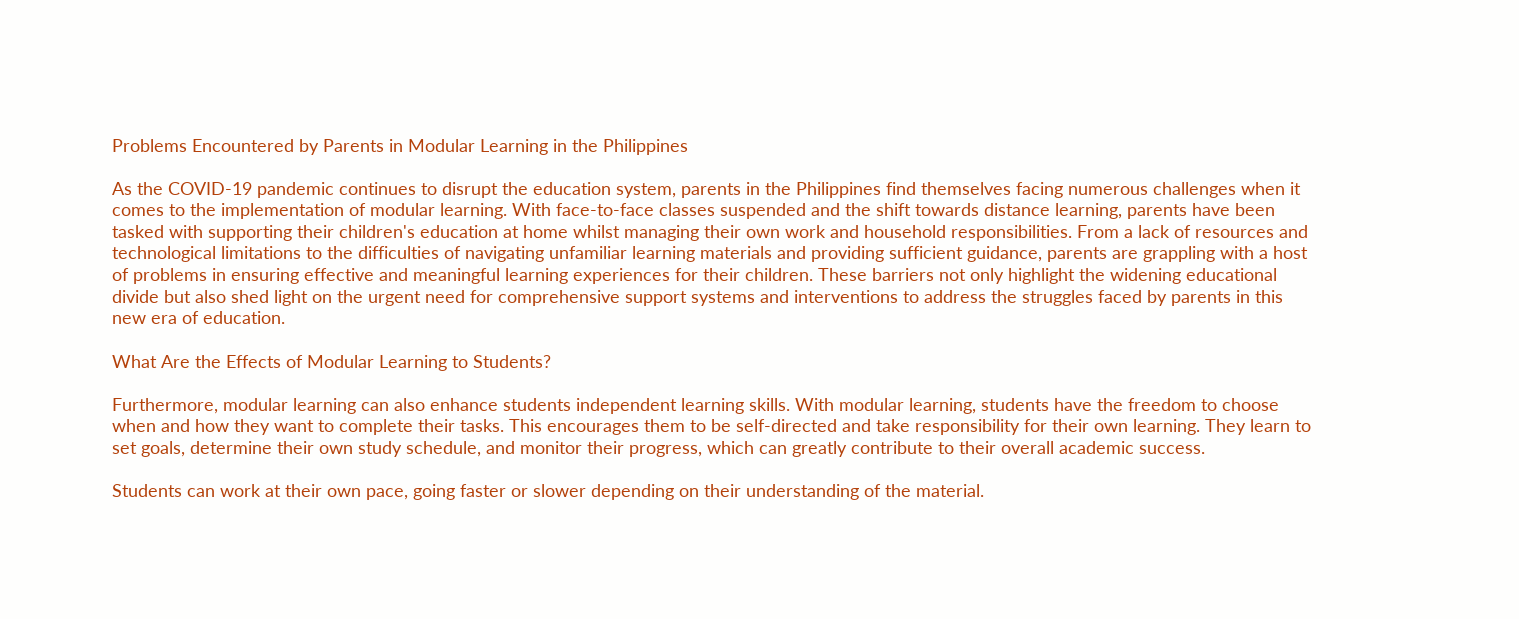Problems Encountered by Parents in Modular Learning in the Philippines

As the COVID-19 pandemic continues to disrupt the education system, parents in the Philippines find themselves facing numerous challenges when it comes to the implementation of modular learning. With face-to-face classes suspended and the shift towards distance learning, parents have been tasked with supporting their children's education at home whilst managing their own work and household responsibilities. From a lack of resources and technological limitations to the difficulties of navigating unfamiliar learning materials and providing sufficient guidance, parents are grappling with a host of problems in ensuring effective and meaningful learning experiences for their children. These barriers not only highlight the widening educational divide but also shed light on the urgent need for comprehensive support systems and interventions to address the struggles faced by parents in this new era of education.

What Are the Effects of Modular Learning to Students?

Furthermore, modular learning can also enhance students independent learning skills. With modular learning, students have the freedom to choose when and how they want to complete their tasks. This encourages them to be self-directed and take responsibility for their own learning. They learn to set goals, determine their own study schedule, and monitor their progress, which can greatly contribute to their overall academic success.

Students can work at their own pace, going faster or slower depending on their understanding of the material.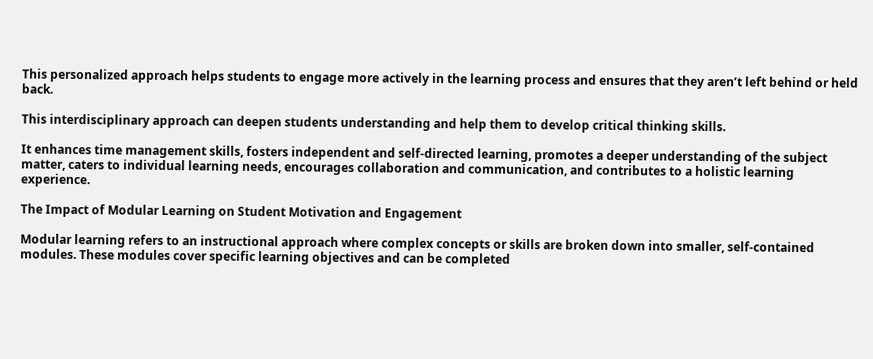This personalized approach helps students to engage more actively in the learning process and ensures that they aren’t left behind or held back.

This interdisciplinary approach can deepen students understanding and help them to develop critical thinking skills.

It enhances time management skills, fosters independent and self-directed learning, promotes a deeper understanding of the subject matter, caters to individual learning needs, encourages collaboration and communication, and contributes to a holistic learning experience.

The Impact of Modular Learning on Student Motivation and Engagement

Modular learning refers to an instructional approach where complex concepts or skills are broken down into smaller, self-contained modules. These modules cover specific learning objectives and can be completed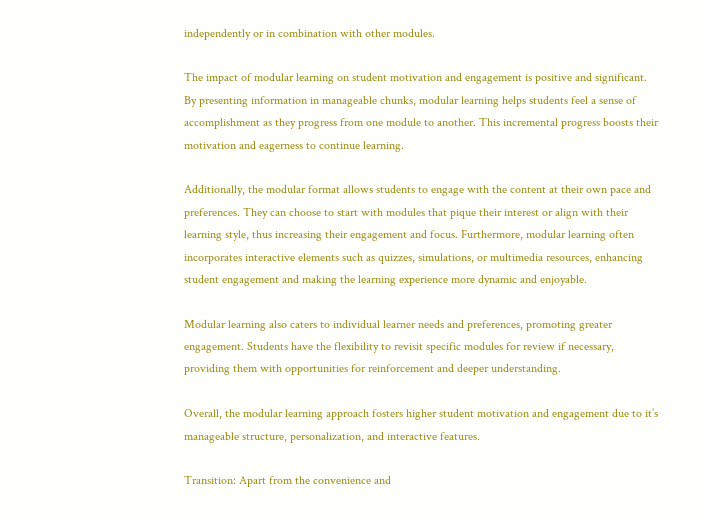independently or in combination with other modules.

The impact of modular learning on student motivation and engagement is positive and significant. By presenting information in manageable chunks, modular learning helps students feel a sense of accomplishment as they progress from one module to another. This incremental progress boosts their motivation and eagerness to continue learning.

Additionally, the modular format allows students to engage with the content at their own pace and preferences. They can choose to start with modules that pique their interest or align with their learning style, thus increasing their engagement and focus. Furthermore, modular learning often incorporates interactive elements such as quizzes, simulations, or multimedia resources, enhancing student engagement and making the learning experience more dynamic and enjoyable.

Modular learning also caters to individual learner needs and preferences, promoting greater engagement. Students have the flexibility to revisit specific modules for review if necessary, providing them with opportunities for reinforcement and deeper understanding.

Overall, the modular learning approach fosters higher student motivation and engagement due to it’s manageable structure, personalization, and interactive features.

Transition: Apart from the convenience and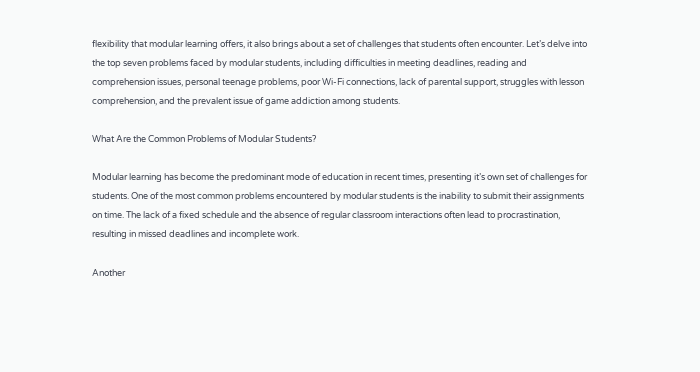flexibility that modular learning offers, it also brings about a set of challenges that students often encounter. Let’s delve into the top seven problems faced by modular students, including difficulties in meeting deadlines, reading and comprehension issues, personal teenage problems, poor Wi-Fi connections, lack of parental support, struggles with lesson comprehension, and the prevalent issue of game addiction among students.

What Are the Common Problems of Modular Students?

Modular learning has become the predominant mode of education in recent times, presenting it’s own set of challenges for students. One of the most common problems encountered by modular students is the inability to submit their assignments on time. The lack of a fixed schedule and the absence of regular classroom interactions often lead to procrastination, resulting in missed deadlines and incomplete work.

Another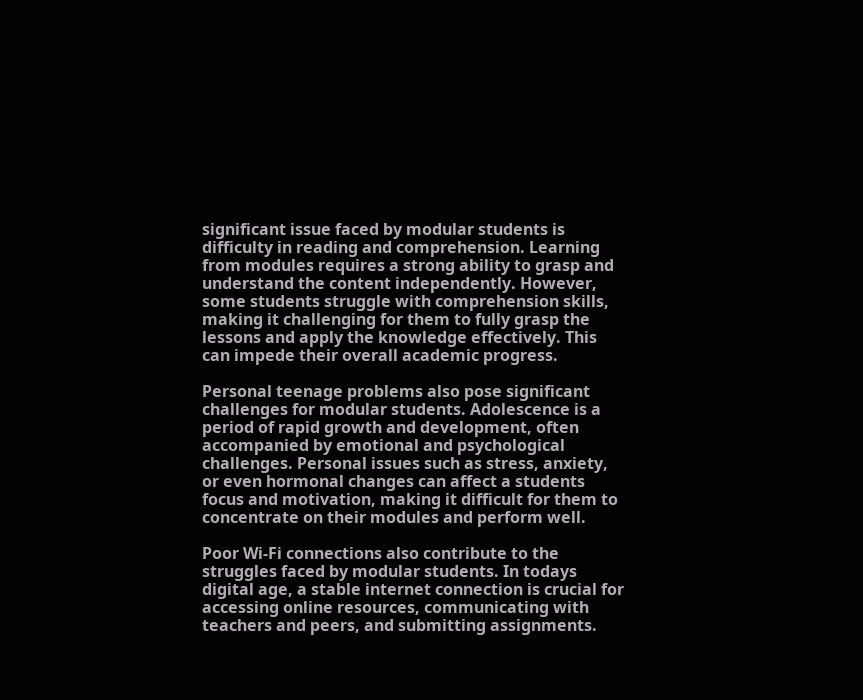significant issue faced by modular students is difficulty in reading and comprehension. Learning from modules requires a strong ability to grasp and understand the content independently. However, some students struggle with comprehension skills, making it challenging for them to fully grasp the lessons and apply the knowledge effectively. This can impede their overall academic progress.

Personal teenage problems also pose significant challenges for modular students. Adolescence is a period of rapid growth and development, often accompanied by emotional and psychological challenges. Personal issues such as stress, anxiety, or even hormonal changes can affect a students focus and motivation, making it difficult for them to concentrate on their modules and perform well.

Poor Wi-Fi connections also contribute to the struggles faced by modular students. In todays digital age, a stable internet connection is crucial for accessing online resources, communicating with teachers and peers, and submitting assignments.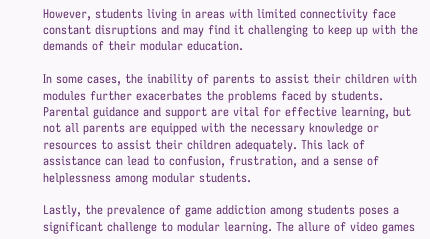However, students living in areas with limited connectivity face constant disruptions and may find it challenging to keep up with the demands of their modular education.

In some cases, the inability of parents to assist their children with modules further exacerbates the problems faced by students. Parental guidance and support are vital for effective learning, but not all parents are equipped with the necessary knowledge or resources to assist their children adequately. This lack of assistance can lead to confusion, frustration, and a sense of helplessness among modular students.

Lastly, the prevalence of game addiction among students poses a significant challenge to modular learning. The allure of video games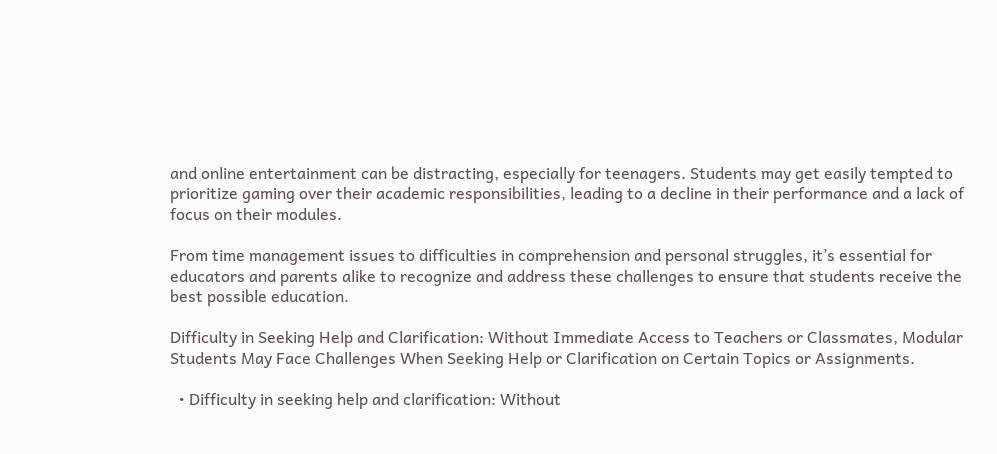and online entertainment can be distracting, especially for teenagers. Students may get easily tempted to prioritize gaming over their academic responsibilities, leading to a decline in their performance and a lack of focus on their modules.

From time management issues to difficulties in comprehension and personal struggles, it’s essential for educators and parents alike to recognize and address these challenges to ensure that students receive the best possible education.

Difficulty in Seeking Help and Clarification: Without Immediate Access to Teachers or Classmates, Modular Students May Face Challenges When Seeking Help or Clarification on Certain Topics or Assignments.

  • Difficulty in seeking help and clarification: Without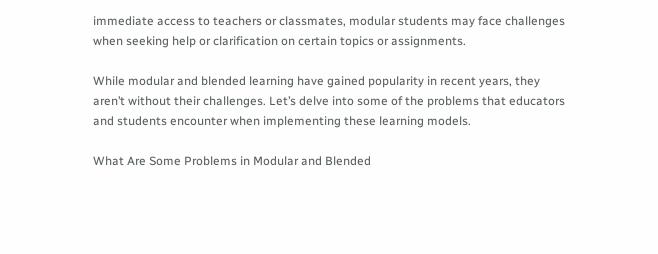immediate access to teachers or classmates, modular students may face challenges when seeking help or clarification on certain topics or assignments.

While modular and blended learning have gained popularity in recent years, they aren’t without their challenges. Let’s delve into some of the problems that educators and students encounter when implementing these learning models.

What Are Some Problems in Modular and Blended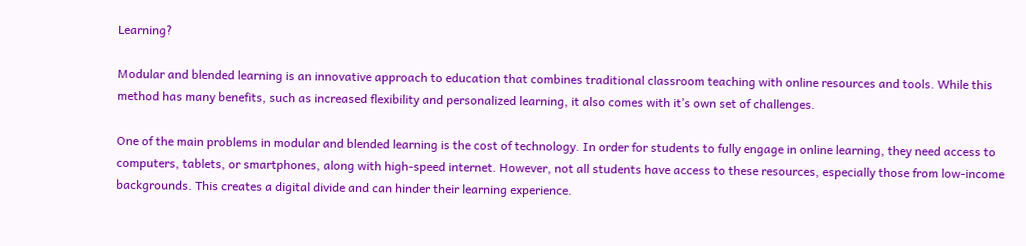Learning?

Modular and blended learning is an innovative approach to education that combines traditional classroom teaching with online resources and tools. While this method has many benefits, such as increased flexibility and personalized learning, it also comes with it’s own set of challenges.

One of the main problems in modular and blended learning is the cost of technology. In order for students to fully engage in online learning, they need access to computers, tablets, or smartphones, along with high-speed internet. However, not all students have access to these resources, especially those from low-income backgrounds. This creates a digital divide and can hinder their learning experience.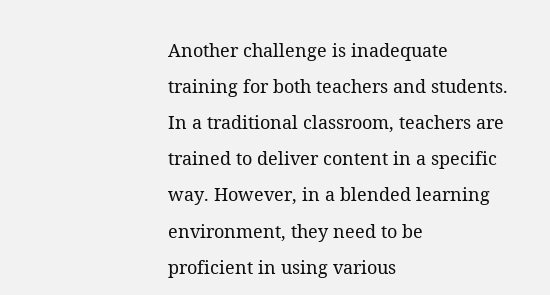Another challenge is inadequate training for both teachers and students. In a traditional classroom, teachers are trained to deliver content in a specific way. However, in a blended learning environment, they need to be proficient in using various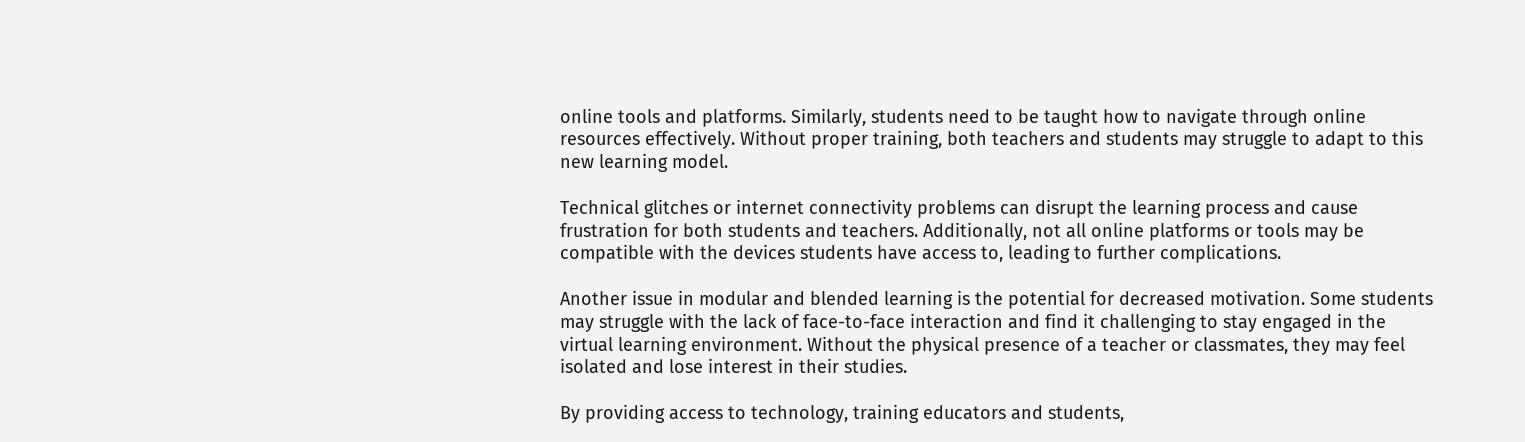online tools and platforms. Similarly, students need to be taught how to navigate through online resources effectively. Without proper training, both teachers and students may struggle to adapt to this new learning model.

Technical glitches or internet connectivity problems can disrupt the learning process and cause frustration for both students and teachers. Additionally, not all online platforms or tools may be compatible with the devices students have access to, leading to further complications.

Another issue in modular and blended learning is the potential for decreased motivation. Some students may struggle with the lack of face-to-face interaction and find it challenging to stay engaged in the virtual learning environment. Without the physical presence of a teacher or classmates, they may feel isolated and lose interest in their studies.

By providing access to technology, training educators and students,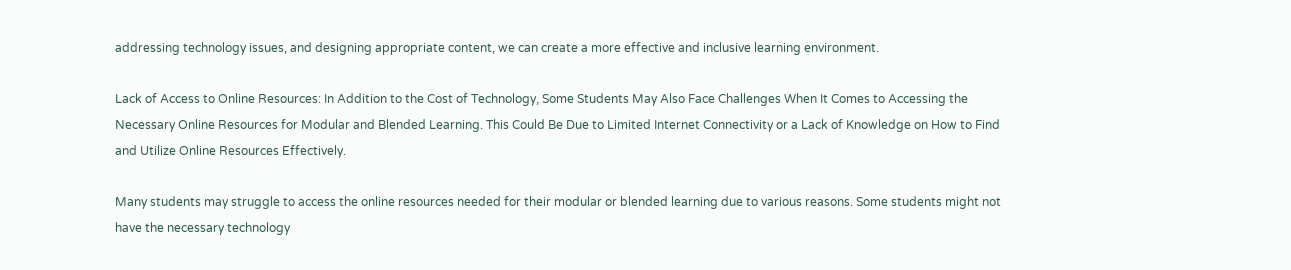addressing technology issues, and designing appropriate content, we can create a more effective and inclusive learning environment.

Lack of Access to Online Resources: In Addition to the Cost of Technology, Some Students May Also Face Challenges When It Comes to Accessing the Necessary Online Resources for Modular and Blended Learning. This Could Be Due to Limited Internet Connectivity or a Lack of Knowledge on How to Find and Utilize Online Resources Effectively.

Many students may struggle to access the online resources needed for their modular or blended learning due to various reasons. Some students might not have the necessary technology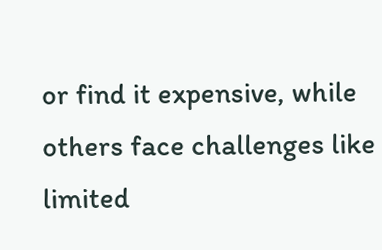or find it expensive, while others face challenges like limited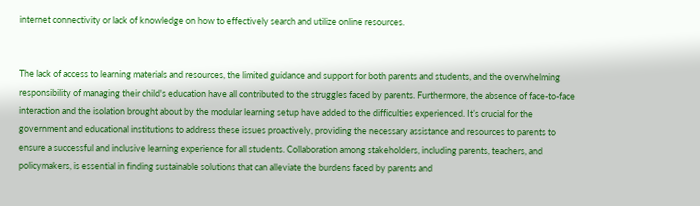internet connectivity or lack of knowledge on how to effectively search and utilize online resources.


The lack of access to learning materials and resources, the limited guidance and support for both parents and students, and the overwhelming responsibility of managing their child's education have all contributed to the struggles faced by parents. Furthermore, the absence of face-to-face interaction and the isolation brought about by the modular learning setup have added to the difficulties experienced. It’s crucial for the government and educational institutions to address these issues proactively, providing the necessary assistance and resources to parents to ensure a successful and inclusive learning experience for all students. Collaboration among stakeholders, including parents, teachers, and policymakers, is essential in finding sustainable solutions that can alleviate the burdens faced by parents and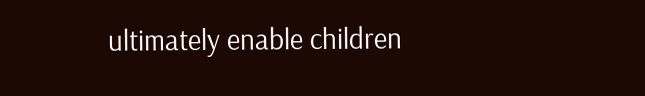ultimately enable children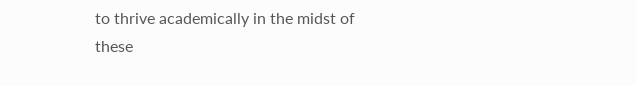to thrive academically in the midst of these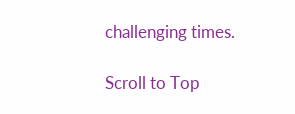challenging times.

Scroll to Top